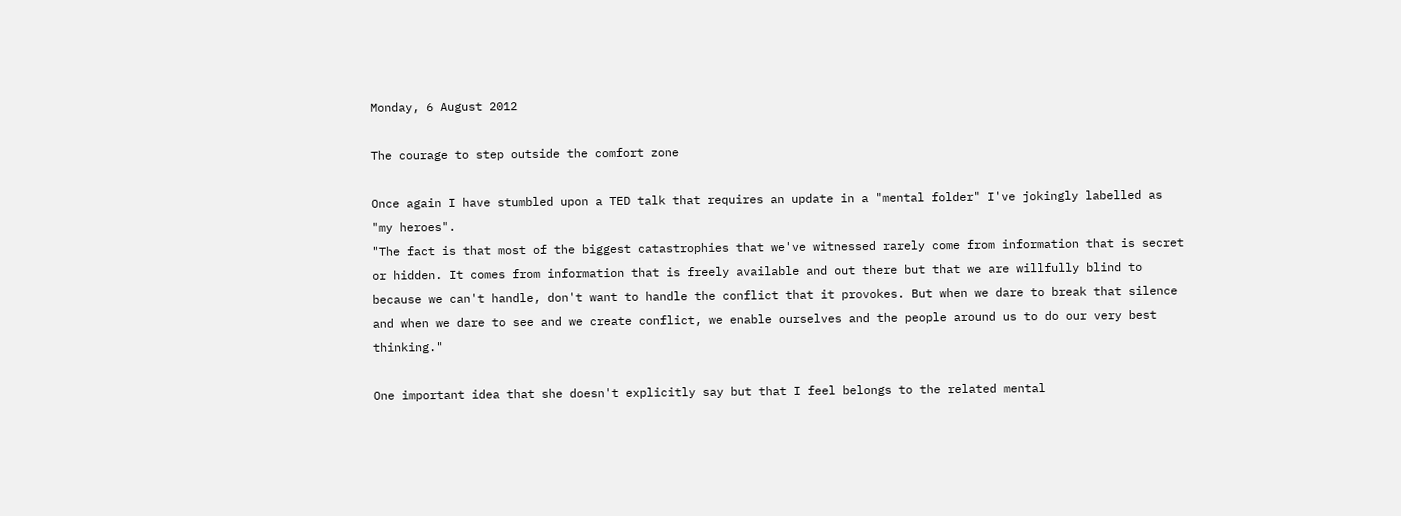Monday, 6 August 2012

The courage to step outside the comfort zone

Once again I have stumbled upon a TED talk that requires an update in a "mental folder" I've jokingly labelled as "my heroes".
"The fact is that most of the biggest catastrophies that we've witnessed rarely come from information that is secret or hidden. It comes from information that is freely available and out there but that we are willfully blind to because we can't handle, don't want to handle the conflict that it provokes. But when we dare to break that silence and when we dare to see and we create conflict, we enable ourselves and the people around us to do our very best thinking."

One important idea that she doesn't explicitly say but that I feel belongs to the related mental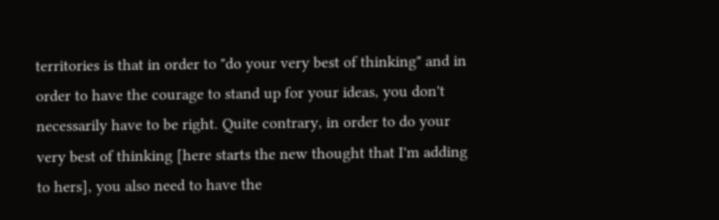territories is that in order to "do your very best of thinking" and in order to have the courage to stand up for your ideas, you don't necessarily have to be right. Quite contrary, in order to do your very best of thinking [here starts the new thought that I'm adding to hers], you also need to have the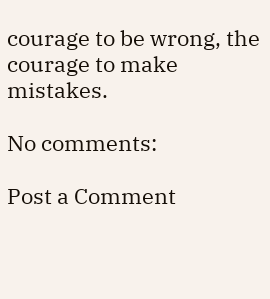courage to be wrong, the courage to make mistakes.

No comments:

Post a Comment